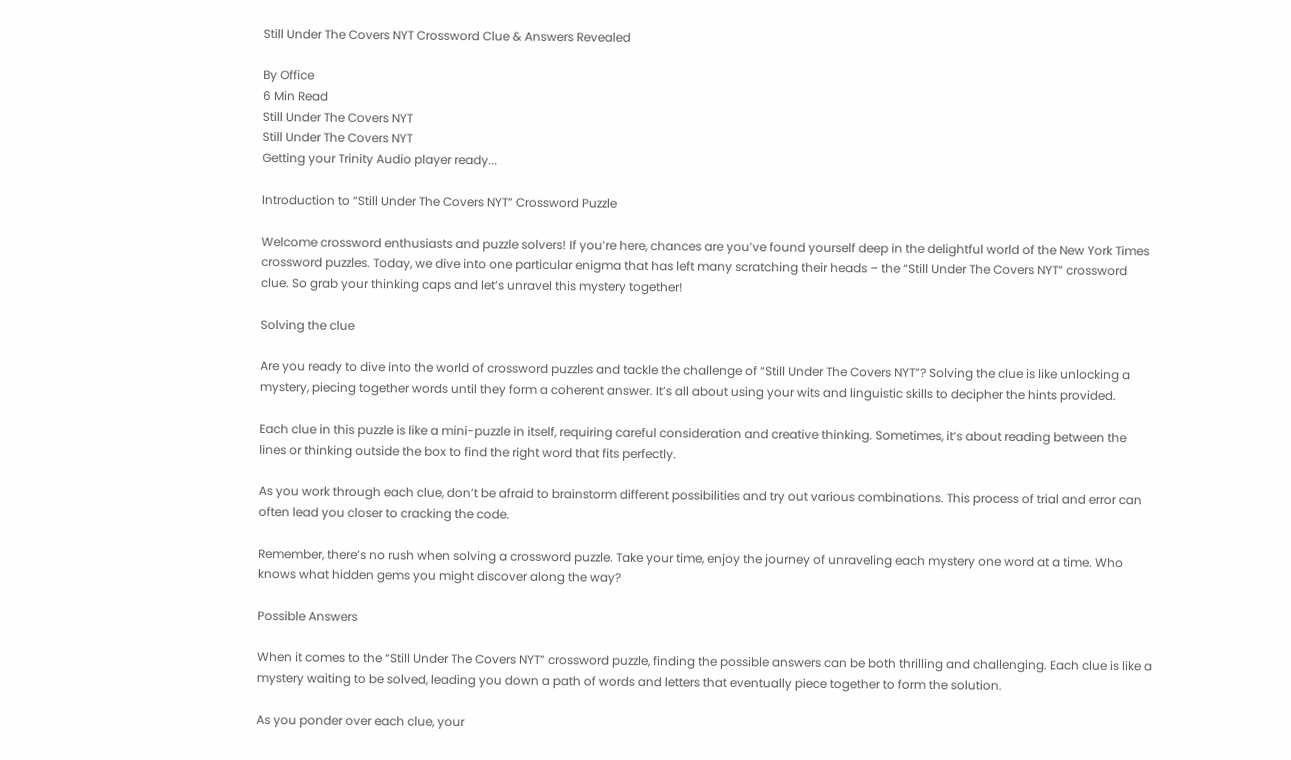Still Under The Covers NYT Crossword Clue & Answers Revealed

By Office
6 Min Read
Still Under The Covers NYT
Still Under The Covers NYT
Getting your Trinity Audio player ready...

Introduction to “Still Under The Covers NYT” Crossword Puzzle

Welcome crossword enthusiasts and puzzle solvers! If you’re here, chances are you’ve found yourself deep in the delightful world of the New York Times crossword puzzles. Today, we dive into one particular enigma that has left many scratching their heads – the “Still Under The Covers NYT” crossword clue. So grab your thinking caps and let’s unravel this mystery together!

Solving the clue

Are you ready to dive into the world of crossword puzzles and tackle the challenge of “Still Under The Covers NYT”? Solving the clue is like unlocking a mystery, piecing together words until they form a coherent answer. It’s all about using your wits and linguistic skills to decipher the hints provided.

Each clue in this puzzle is like a mini-puzzle in itself, requiring careful consideration and creative thinking. Sometimes, it’s about reading between the lines or thinking outside the box to find the right word that fits perfectly.

As you work through each clue, don’t be afraid to brainstorm different possibilities and try out various combinations. This process of trial and error can often lead you closer to cracking the code.

Remember, there’s no rush when solving a crossword puzzle. Take your time, enjoy the journey of unraveling each mystery one word at a time. Who knows what hidden gems you might discover along the way?

Possible Answers

When it comes to the “Still Under The Covers NYT” crossword puzzle, finding the possible answers can be both thrilling and challenging. Each clue is like a mystery waiting to be solved, leading you down a path of words and letters that eventually piece together to form the solution.

As you ponder over each clue, your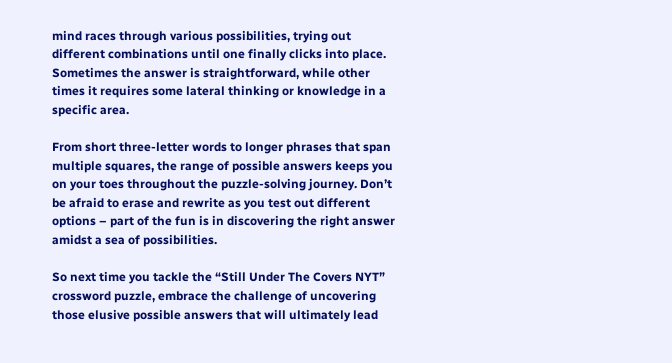mind races through various possibilities, trying out different combinations until one finally clicks into place. Sometimes the answer is straightforward, while other times it requires some lateral thinking or knowledge in a specific area.

From short three-letter words to longer phrases that span multiple squares, the range of possible answers keeps you on your toes throughout the puzzle-solving journey. Don’t be afraid to erase and rewrite as you test out different options – part of the fun is in discovering the right answer amidst a sea of possibilities.

So next time you tackle the “Still Under The Covers NYT” crossword puzzle, embrace the challenge of uncovering those elusive possible answers that will ultimately lead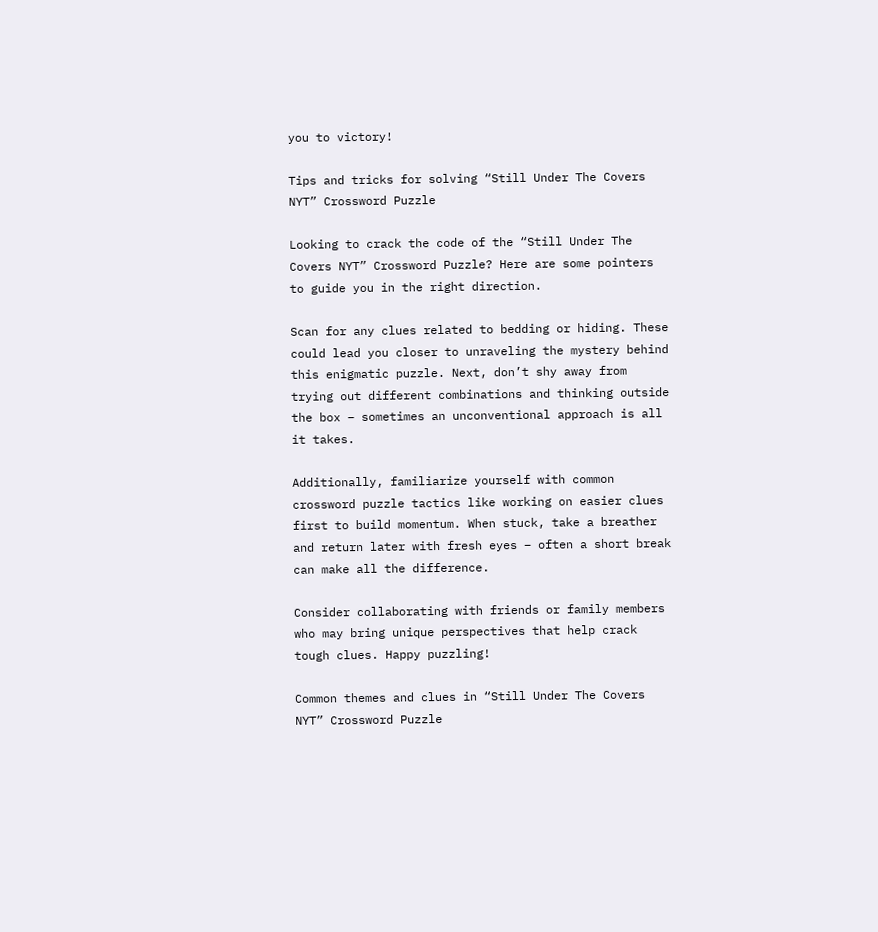you to victory!

Tips and tricks for solving “Still Under The Covers NYT” Crossword Puzzle

Looking to crack the code of the “Still Under The Covers NYT” Crossword Puzzle? Here are some pointers to guide you in the right direction.

Scan for any clues related to bedding or hiding. These could lead you closer to unraveling the mystery behind this enigmatic puzzle. Next, don’t shy away from trying out different combinations and thinking outside the box – sometimes an unconventional approach is all it takes.

Additionally, familiarize yourself with common crossword puzzle tactics like working on easier clues first to build momentum. When stuck, take a breather and return later with fresh eyes – often a short break can make all the difference.

Consider collaborating with friends or family members who may bring unique perspectives that help crack tough clues. Happy puzzling!

Common themes and clues in “Still Under The Covers NYT” Crossword Puzzle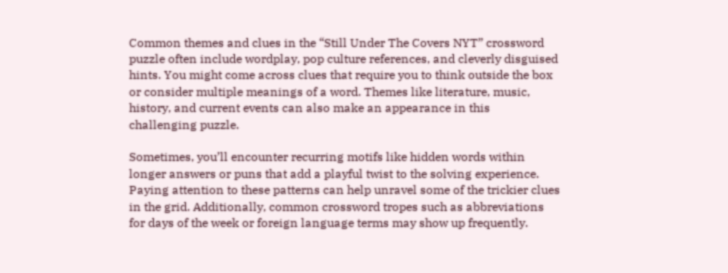Common themes and clues in the “Still Under The Covers NYT” crossword puzzle often include wordplay, pop culture references, and cleverly disguised hints. You might come across clues that require you to think outside the box or consider multiple meanings of a word. Themes like literature, music, history, and current events can also make an appearance in this challenging puzzle.

Sometimes, you’ll encounter recurring motifs like hidden words within longer answers or puns that add a playful twist to the solving experience. Paying attention to these patterns can help unravel some of the trickier clues in the grid. Additionally, common crossword tropes such as abbreviations for days of the week or foreign language terms may show up frequently.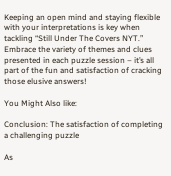Keeping an open mind and staying flexible with your interpretations is key when tackling “Still Under The Covers NYT.” Embrace the variety of themes and clues presented in each puzzle session – it’s all part of the fun and satisfaction of cracking those elusive answers!

You Might Also like:

Conclusion: The satisfaction of completing a challenging puzzle

As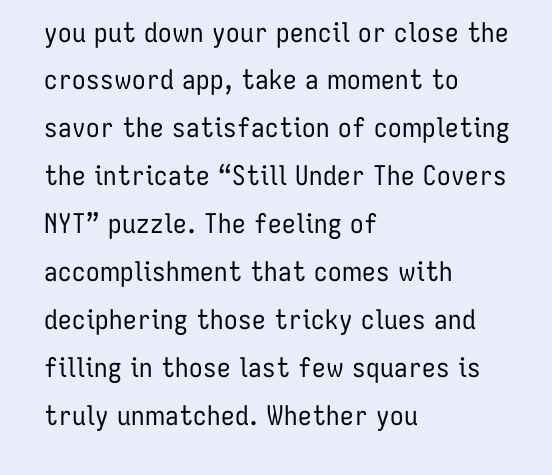you put down your pencil or close the crossword app, take a moment to savor the satisfaction of completing the intricate “Still Under The Covers NYT” puzzle. The feeling of accomplishment that comes with deciphering those tricky clues and filling in those last few squares is truly unmatched. Whether you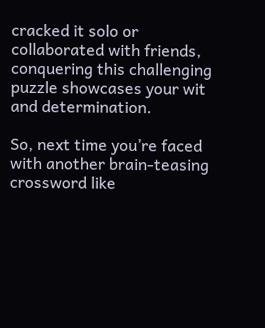cracked it solo or collaborated with friends, conquering this challenging puzzle showcases your wit and determination.

So, next time you’re faced with another brain-teasing crossword like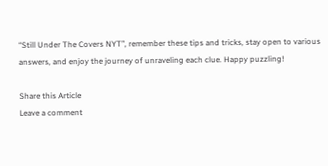“Still Under The Covers NYT”, remember these tips and tricks, stay open to various answers, and enjoy the journey of unraveling each clue. Happy puzzling!

Share this Article
Leave a comment